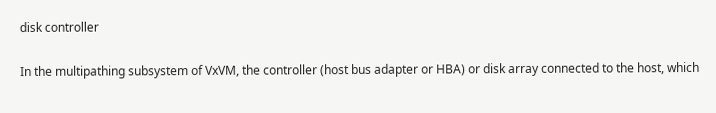disk controller

In the multipathing subsystem of VxVM, the controller (host bus adapter or HBA) or disk array connected to the host, which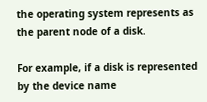the operating system represents as the parent node of a disk.

For example, if a disk is represented by the device name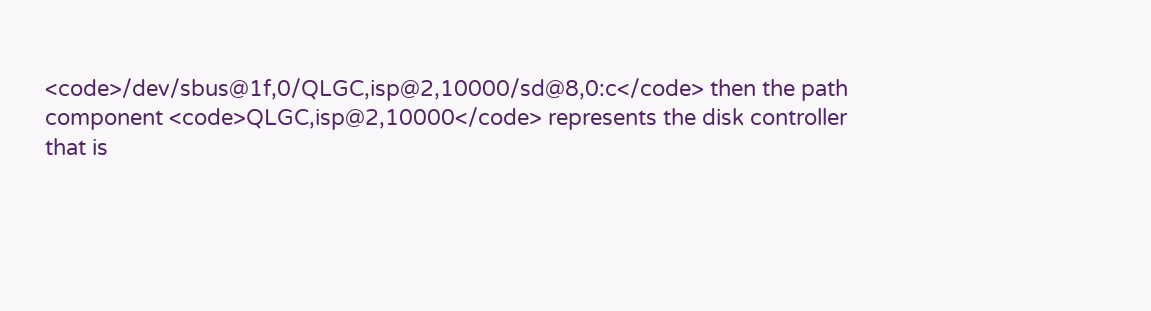<code>/dev/sbus@1f,0/QLGC,isp@2,10000/sd@8,0:c</code> then the path component <code>QLGC,isp@2,10000</code> represents the disk controller that is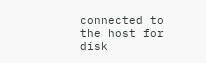connected to the host for disk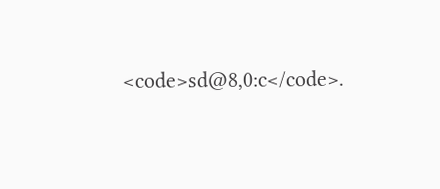<code>sd@8,0:c</code>.